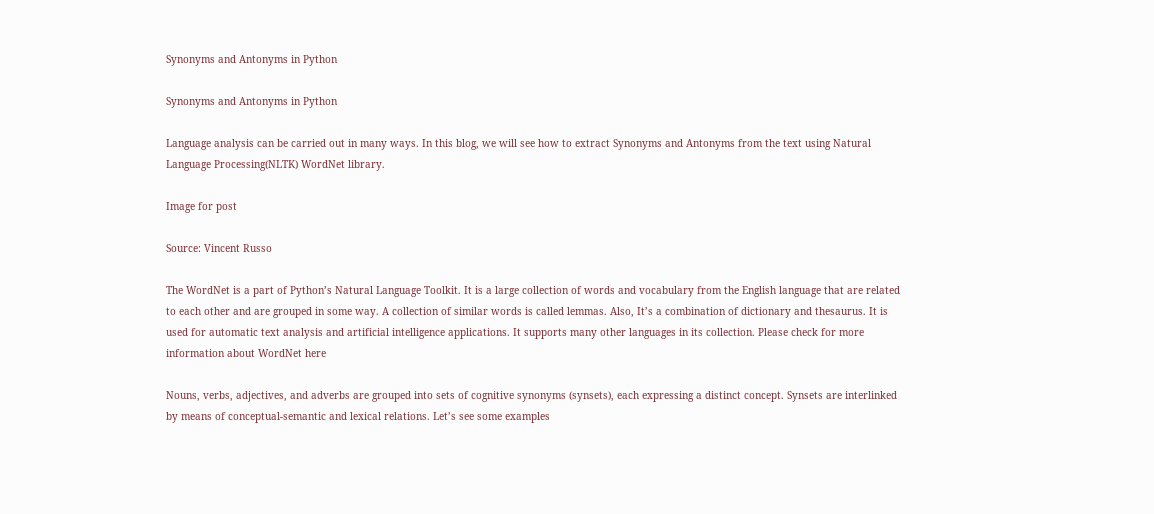Synonyms and Antonyms in Python

Synonyms and Antonyms in Python

Language analysis can be carried out in many ways. In this blog, we will see how to extract Synonyms and Antonyms from the text using Natural Language Processing(NLTK) WordNet library.

Image for post

Source: Vincent Russo

The WordNet is a part of Python’s Natural Language Toolkit. It is a large collection of words and vocabulary from the English language that are related to each other and are grouped in some way. A collection of similar words is called lemmas. Also, It’s a combination of dictionary and thesaurus. It is used for automatic text analysis and artificial intelligence applications. It supports many other languages in its collection. Please check for more information about WordNet here

Nouns, verbs, adjectives, and adverbs are grouped into sets of cognitive synonyms (synsets), each expressing a distinct concept. Synsets are interlinked by means of conceptual-semantic and lexical relations. Let’s see some examples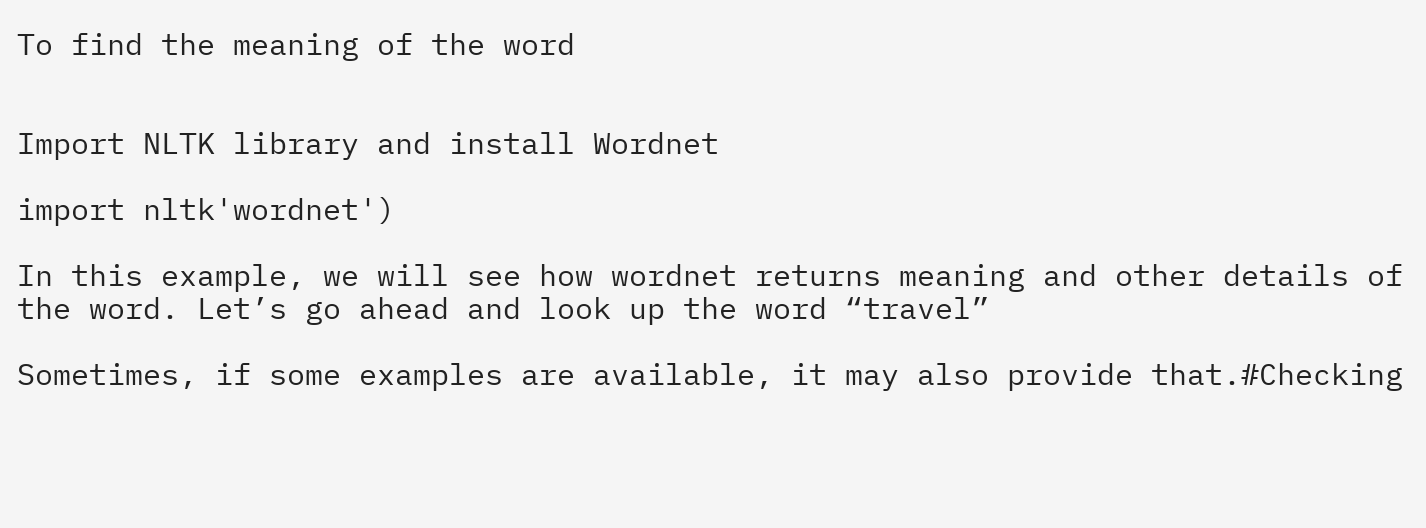To find the meaning of the word


Import NLTK library and install Wordnet

import nltk'wordnet')

In this example, we will see how wordnet returns meaning and other details of the word. Let’s go ahead and look up the word “travel”

Sometimes, if some examples are available, it may also provide that.#Checking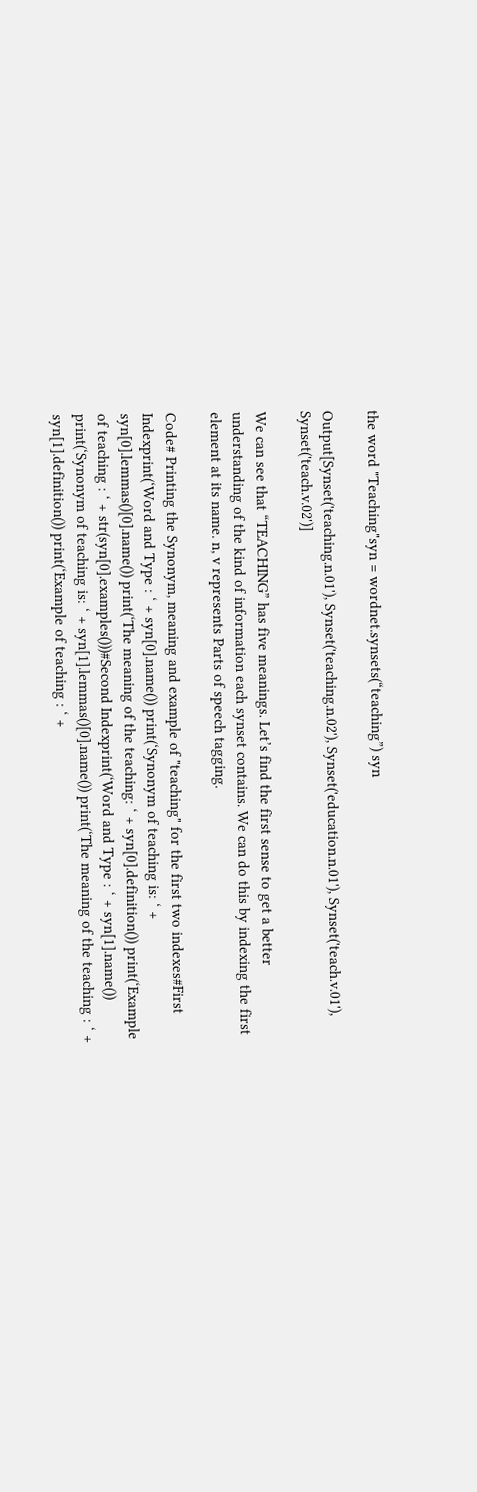the word "Teaching"syn = wordnet.synsets(“teaching”) syn

Output[Synset('teaching.n.01'), Synset('teaching.n.02'), Synset('education.n.01'), Synset('teach.v.01'), Synset('teach.v.02')]

We can see that “TEACHING” has five meanings. Let’s find the first sense to get a better understanding of the kind of information each synset contains. We can do this by indexing the first element at its name. n, v represents Parts of speech tagging.

Code# Printing the Synonym, meaning and example of "teaching" for the first two indexes#First Indexprint(‘Word and Type : ‘ + syn[0].name()) print(‘Synonym of teaching is: ‘ + syn[0].lemmas()[0].name()) print(‘The meaning of the teaching: ‘ + syn[0].definition()) print(‘Example of teaching : ‘ + str(syn[0].examples()))#Second Indexprint(‘Word and Type : ‘ + syn[1].name()) print(‘Synonym of teaching is: ‘ + syn[1].lemmas()[0].name()) print(‘The meaning of the teaching : ‘ + syn[1].definition()) print(‘Example of teaching : ‘ +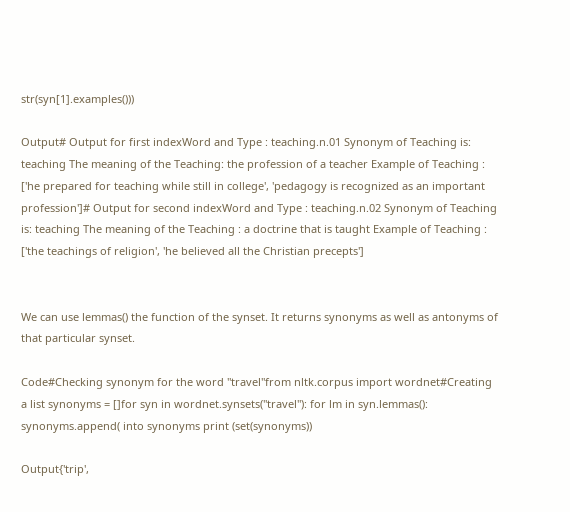str(syn[1].examples()))

Output# Output for first indexWord and Type : teaching.n.01 Synonym of Teaching is: teaching The meaning of the Teaching: the profession of a teacher Example of Teaching : ['he prepared for teaching while still in college', 'pedagogy is recognized as an important profession']# Output for second indexWord and Type : teaching.n.02 Synonym of Teaching is: teaching The meaning of the Teaching : a doctrine that is taught Example of Teaching : ['the teachings of religion', 'he believed all the Christian precepts']


We can use lemmas() the function of the synset. It returns synonyms as well as antonyms of that particular synset.

Code#Checking synonym for the word "travel"from nltk.corpus import wordnet#Creating a list synonyms = []for syn in wordnet.synsets("travel"): for lm in syn.lemmas(): synonyms.append( into synonyms print (set(synonyms))

Output{'trip',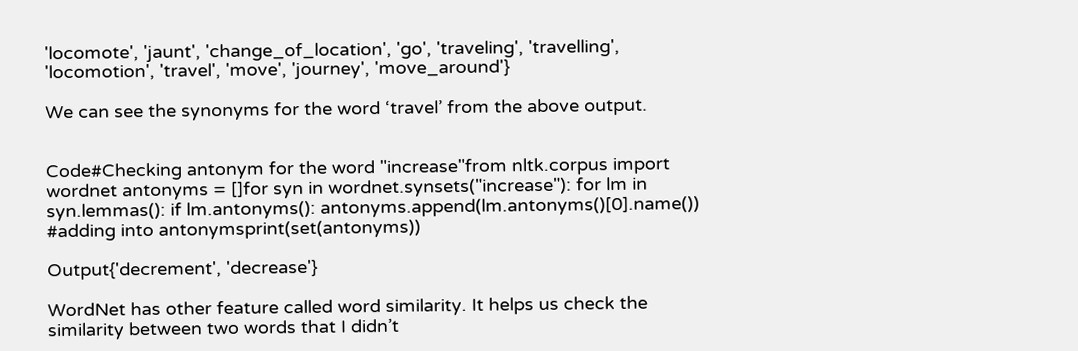'locomote', 'jaunt', 'change_of_location', 'go', 'traveling', 'travelling', 'locomotion', 'travel', 'move', 'journey', 'move_around'}

We can see the synonyms for the word ‘travel’ from the above output.


Code#Checking antonym for the word "increase"from nltk.corpus import wordnet antonyms = []for syn in wordnet.synsets("increase"): for lm in syn.lemmas(): if lm.antonyms(): antonyms.append(lm.antonyms()[0].name()) #adding into antonymsprint(set(antonyms))

Output{'decrement', 'decrease'}

WordNet has other feature called word similarity. It helps us check the similarity between two words that I didn’t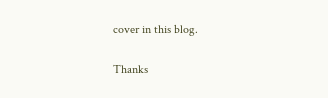cover in this blog.

Thanks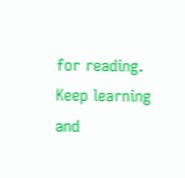for reading. Keep learning and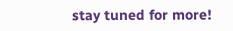stay tuned for more!